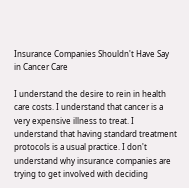Insurance Companies Shouldn't Have Say in Cancer Care

I understand the desire to rein in health care costs. I understand that cancer is a very expensive illness to treat. I understand that having standard treatment protocols is a usual practice. I don't understand why insurance companies are trying to get involved with deciding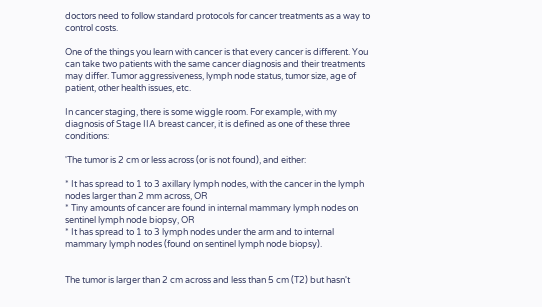doctors need to follow standard protocols for cancer treatments as a way to control costs.

One of the things you learn with cancer is that every cancer is different. You can take two patients with the same cancer diagnosis and their treatments may differ. Tumor aggressiveness, lymph node status, tumor size, age of patient, other health issues, etc.

In cancer staging, there is some wiggle room. For example, with my diagnosis of Stage IIA breast cancer, it is defined as one of these three conditions:

'The tumor is 2 cm or less across (or is not found), and either:

* It has spread to 1 to 3 axillary lymph nodes, with the cancer in the lymph nodes larger than 2 mm across, OR
* Tiny amounts of cancer are found in internal mammary lymph nodes on sentinel lymph node biopsy, OR
* It has spread to 1 to 3 lymph nodes under the arm and to internal mammary lymph nodes (found on sentinel lymph node biopsy).


The tumor is larger than 2 cm across and less than 5 cm (T2) but hasn't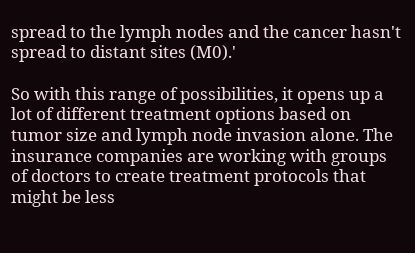spread to the lymph nodes and the cancer hasn't spread to distant sites (M0).'

So with this range of possibilities, it opens up a lot of different treatment options based on tumor size and lymph node invasion alone. The insurance companies are working with groups of doctors to create treatment protocols that might be less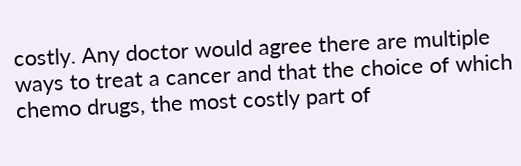costly. Any doctor would agree there are multiple ways to treat a cancer and that the choice of which chemo drugs, the most costly part of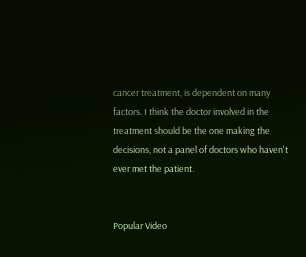cancer treatment, is dependent on many factors. I think the doctor involved in the treatment should be the one making the decisions, not a panel of doctors who haven't ever met the patient.


Popular Video